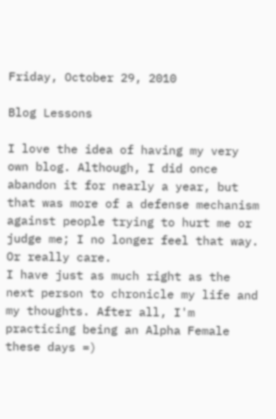Friday, October 29, 2010

Blog Lessons

I love the idea of having my very own blog. Although, I did once abandon it for nearly a year, but that was more of a defense mechanism against people trying to hurt me or judge me; I no longer feel that way. Or really care.
I have just as much right as the next person to chronicle my life and my thoughts. After all, I'm practicing being an Alpha Female these days =)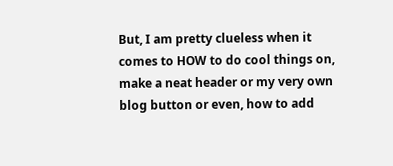But, I am pretty clueless when it comes to HOW to do cool things on, make a neat header or my very own blog button or even, how to add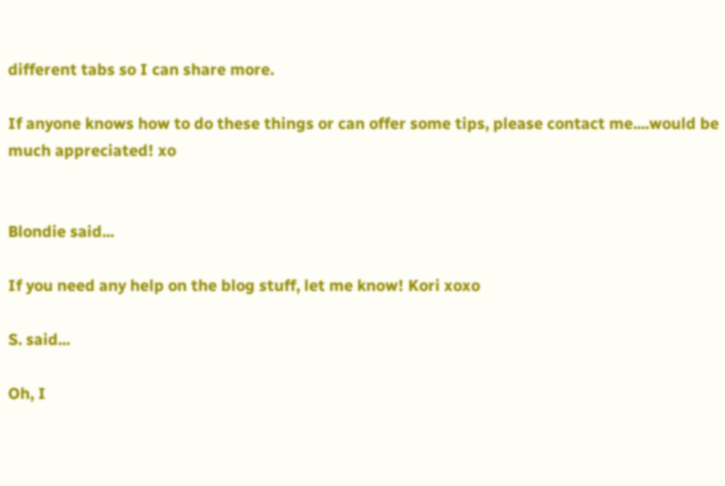different tabs so I can share more.

If anyone knows how to do these things or can offer some tips, please contact me....would be much appreciated! xo


Blondie said...

If you need any help on the blog stuff, let me know! Kori xoxo

S. said...

Oh, I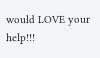would LOVE your help!!!